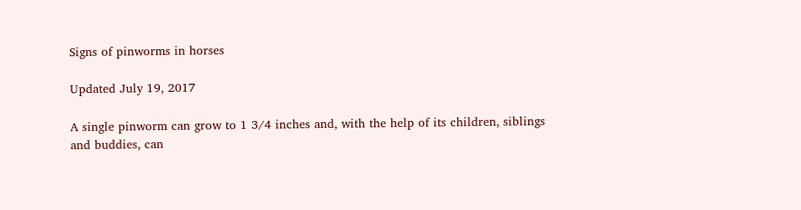Signs of pinworms in horses

Updated July 19, 2017

A single pinworm can grow to 1 3/4 inches and, with the help of its children, siblings and buddies, can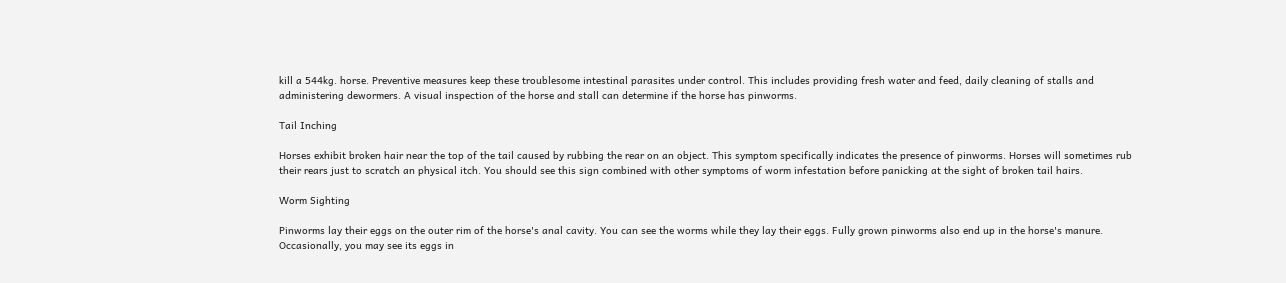kill a 544kg. horse. Preventive measures keep these troublesome intestinal parasites under control. This includes providing fresh water and feed, daily cleaning of stalls and administering dewormers. A visual inspection of the horse and stall can determine if the horse has pinworms.

Tail Inching

Horses exhibit broken hair near the top of the tail caused by rubbing the rear on an object. This symptom specifically indicates the presence of pinworms. Horses will sometimes rub their rears just to scratch an physical itch. You should see this sign combined with other symptoms of worm infestation before panicking at the sight of broken tail hairs.

Worm Sighting

Pinworms lay their eggs on the outer rim of the horse's anal cavity. You can see the worms while they lay their eggs. Fully grown pinworms also end up in the horse's manure. Occasionally, you may see its eggs in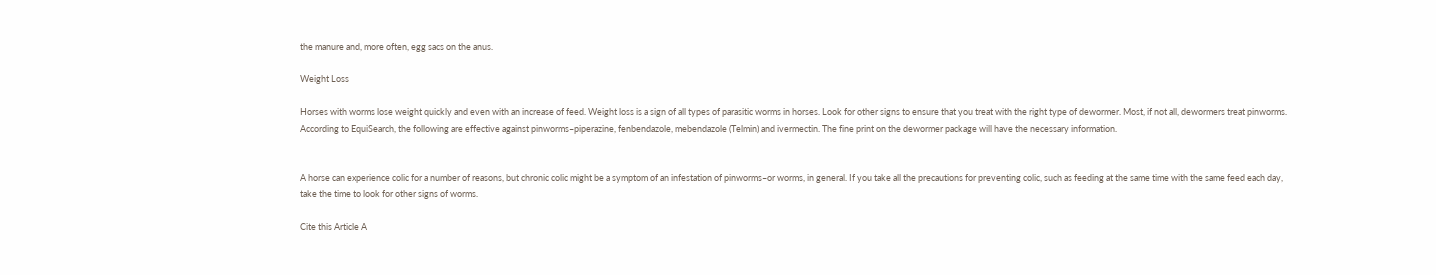the manure and, more often, egg sacs on the anus.

Weight Loss

Horses with worms lose weight quickly and even with an increase of feed. Weight loss is a sign of all types of parasitic worms in horses. Look for other signs to ensure that you treat with the right type of dewormer. Most, if not all, dewormers treat pinworms. According to EquiSearch, the following are effective against pinworms–piperazine, fenbendazole, mebendazole (Telmin) and ivermectin. The fine print on the dewormer package will have the necessary information.


A horse can experience colic for a number of reasons, but chronic colic might be a symptom of an infestation of pinworms–or worms, in general. If you take all the precautions for preventing colic, such as feeding at the same time with the same feed each day, take the time to look for other signs of worms.

Cite this Article A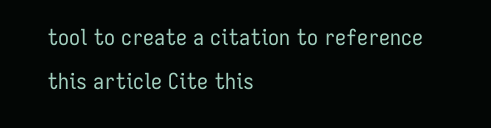tool to create a citation to reference this article Cite this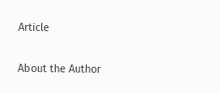Article

About the Author